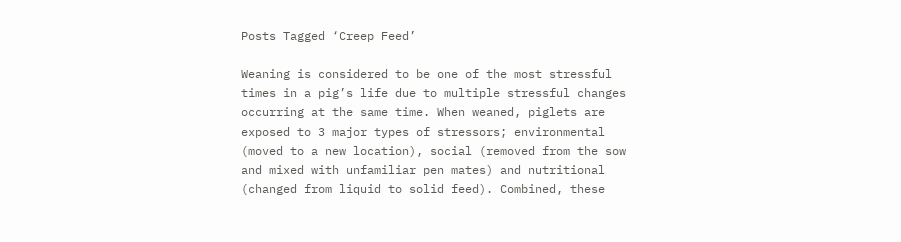Posts Tagged ‘Creep Feed’

Weaning is considered to be one of the most stressful times in a pig’s life due to multiple stressful changes occurring at the same time. When weaned, piglets are exposed to 3 major types of stressors; environmental (moved to a new location), social (removed from the sow and mixed with unfamiliar pen mates) and nutritional (changed from liquid to solid feed). Combined, these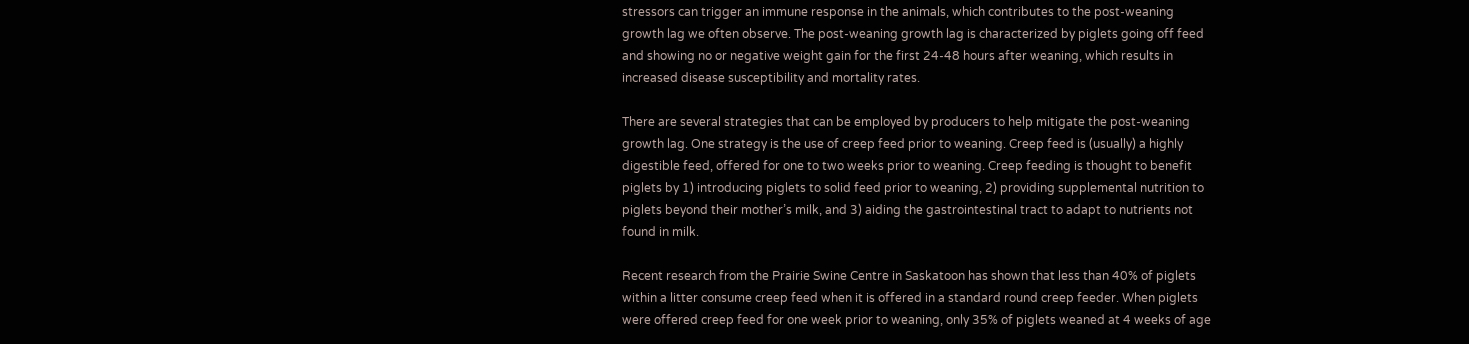stressors can trigger an immune response in the animals, which contributes to the post-weaning growth lag we often observe. The post-weaning growth lag is characterized by piglets going off feed and showing no or negative weight gain for the first 24-48 hours after weaning, which results in increased disease susceptibility and mortality rates.

There are several strategies that can be employed by producers to help mitigate the post-weaning growth lag. One strategy is the use of creep feed prior to weaning. Creep feed is (usually) a highly digestible feed, offered for one to two weeks prior to weaning. Creep feeding is thought to benefit piglets by 1) introducing piglets to solid feed prior to weaning, 2) providing supplemental nutrition to piglets beyond their mother’s milk, and 3) aiding the gastrointestinal tract to adapt to nutrients not found in milk.

Recent research from the Prairie Swine Centre in Saskatoon has shown that less than 40% of piglets within a litter consume creep feed when it is offered in a standard round creep feeder. When piglets were offered creep feed for one week prior to weaning, only 35% of piglets weaned at 4 weeks of age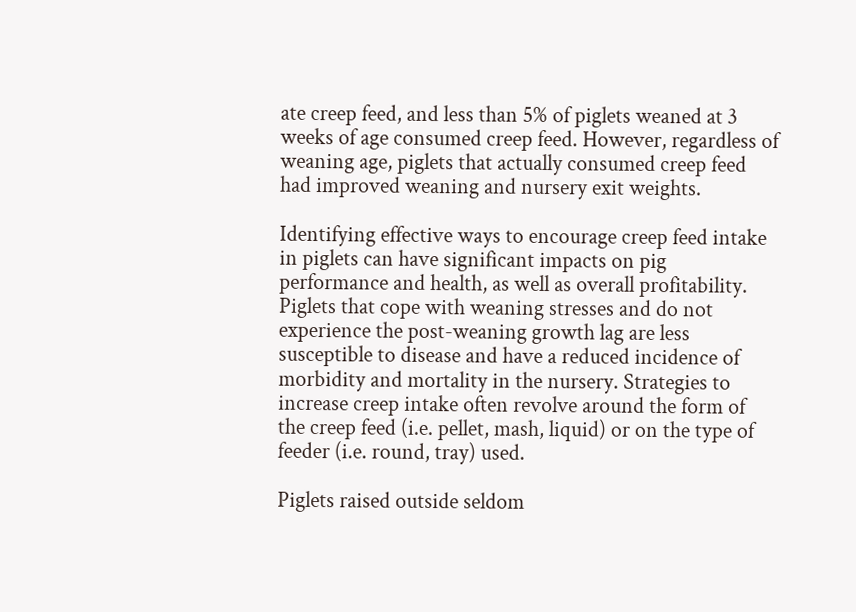ate creep feed, and less than 5% of piglets weaned at 3 weeks of age consumed creep feed. However, regardless of weaning age, piglets that actually consumed creep feed had improved weaning and nursery exit weights.

Identifying effective ways to encourage creep feed intake in piglets can have significant impacts on pig performance and health, as well as overall profitability. Piglets that cope with weaning stresses and do not experience the post-weaning growth lag are less susceptible to disease and have a reduced incidence of morbidity and mortality in the nursery. Strategies to increase creep intake often revolve around the form of the creep feed (i.e. pellet, mash, liquid) or on the type of feeder (i.e. round, tray) used.

Piglets raised outside seldom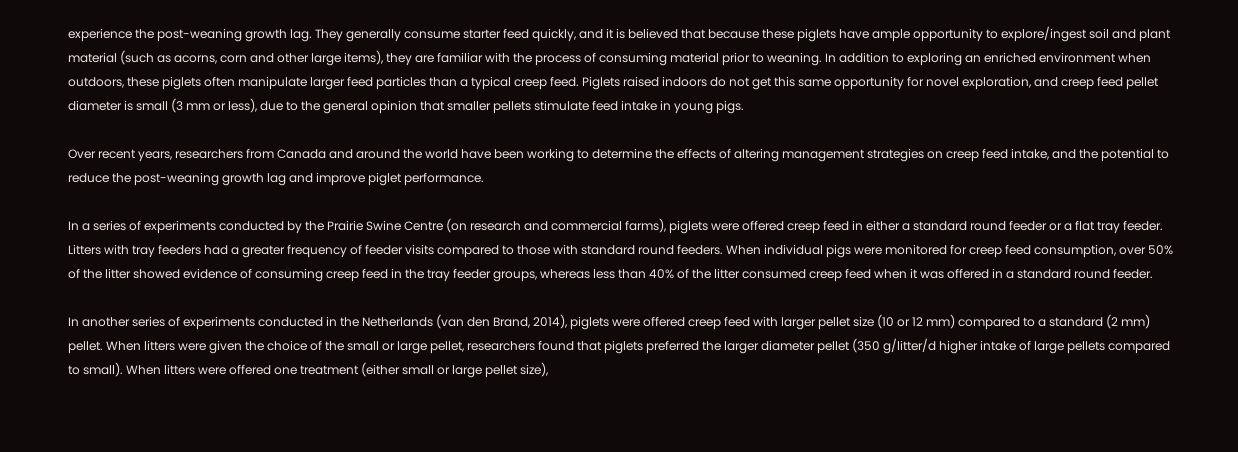experience the post-weaning growth lag. They generally consume starter feed quickly, and it is believed that because these piglets have ample opportunity to explore/ingest soil and plant material (such as acorns, corn and other large items), they are familiar with the process of consuming material prior to weaning. In addition to exploring an enriched environment when outdoors, these piglets often manipulate larger feed particles than a typical creep feed. Piglets raised indoors do not get this same opportunity for novel exploration, and creep feed pellet diameter is small (3 mm or less), due to the general opinion that smaller pellets stimulate feed intake in young pigs.

Over recent years, researchers from Canada and around the world have been working to determine the effects of altering management strategies on creep feed intake, and the potential to reduce the post-weaning growth lag and improve piglet performance.

In a series of experiments conducted by the Prairie Swine Centre (on research and commercial farms), piglets were offered creep feed in either a standard round feeder or a flat tray feeder. Litters with tray feeders had a greater frequency of feeder visits compared to those with standard round feeders. When individual pigs were monitored for creep feed consumption, over 50% of the litter showed evidence of consuming creep feed in the tray feeder groups, whereas less than 40% of the litter consumed creep feed when it was offered in a standard round feeder.

In another series of experiments conducted in the Netherlands (van den Brand, 2014), piglets were offered creep feed with larger pellet size (10 or 12 mm) compared to a standard (2 mm) pellet. When litters were given the choice of the small or large pellet, researchers found that piglets preferred the larger diameter pellet (350 g/litter/d higher intake of large pellets compared to small). When litters were offered one treatment (either small or large pellet size),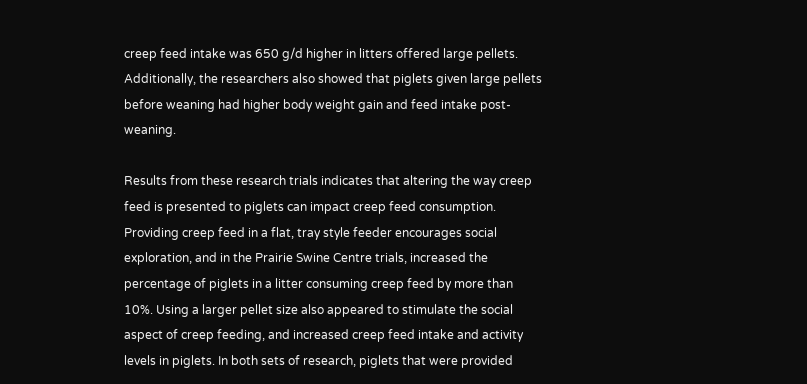creep feed intake was 650 g/d higher in litters offered large pellets. Additionally, the researchers also showed that piglets given large pellets before weaning had higher body weight gain and feed intake post-weaning.

Results from these research trials indicates that altering the way creep feed is presented to piglets can impact creep feed consumption. Providing creep feed in a flat, tray style feeder encourages social exploration, and in the Prairie Swine Centre trials, increased the percentage of piglets in a litter consuming creep feed by more than 10%. Using a larger pellet size also appeared to stimulate the social aspect of creep feeding, and increased creep feed intake and activity levels in piglets. In both sets of research, piglets that were provided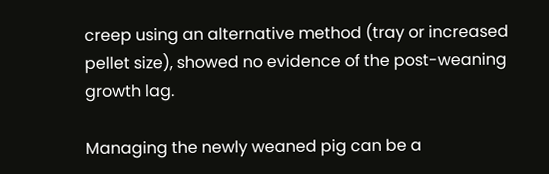creep using an alternative method (tray or increased pellet size), showed no evidence of the post-weaning growth lag.

Managing the newly weaned pig can be a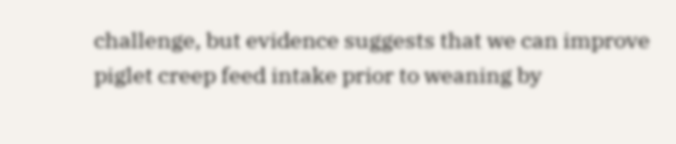challenge, but evidence suggests that we can improve piglet creep feed intake prior to weaning by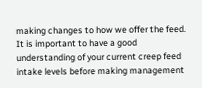making changes to how we offer the feed. It is important to have a good understanding of your current creep feed intake levels before making management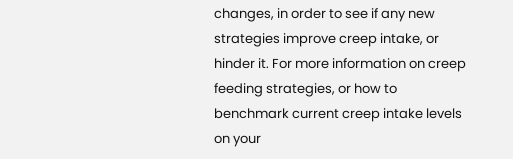changes, in order to see if any new strategies improve creep intake, or hinder it. For more information on creep feeding strategies, or how to benchmark current creep intake levels on your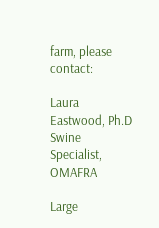farm, please contact:

Laura Eastwood, Ph.D
Swine Specialist, OMAFRA

Large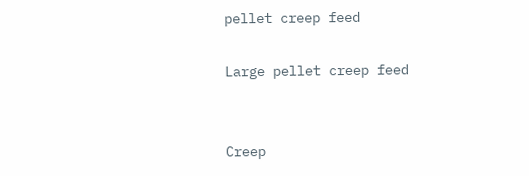pellet creep feed

Large pellet creep feed


Creep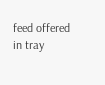feed offered in tray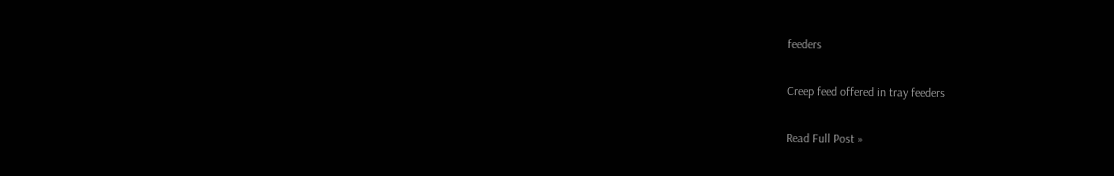feeders

Creep feed offered in tray feeders

Read Full Post »